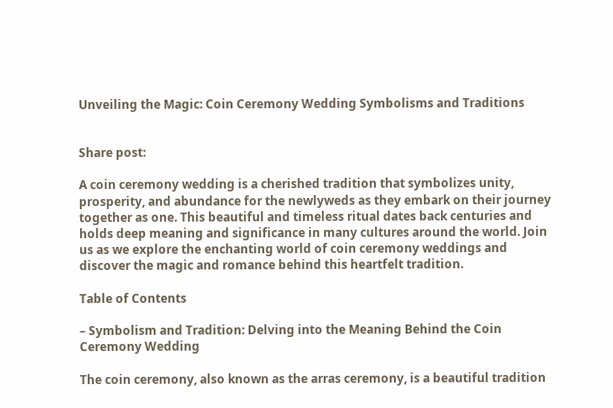Unveiling the Magic: Coin Ceremony Wedding Symbolisms and Traditions


Share post:

A coin ceremony wedding is a cherished tradition that symbolizes unity, prosperity, and abundance for the newlyweds as they embark on their journey together as one. This beautiful and timeless ritual dates back centuries and holds deep meaning and significance in many cultures around the world. Join us as we explore the enchanting world of coin ceremony weddings and discover the magic and romance behind this heartfelt tradition.

Table of Contents

– Symbolism and Tradition: Delving into the Meaning Behind the Coin Ceremony Wedding

The coin ceremony, also known as the arras ceremony, is a beautiful tradition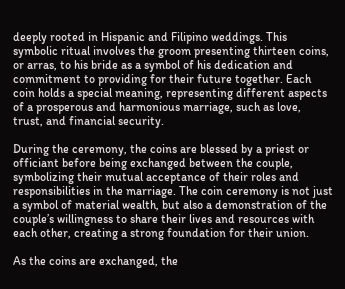deeply rooted in Hispanic and Filipino weddings. This symbolic ritual involves the groom presenting thirteen coins, or arras, to his bride as a symbol of his dedication and commitment to providing for their future together. Each coin holds a special meaning, representing different aspects of a prosperous and harmonious marriage, such as love, trust, and financial security.

During the ceremony, the coins are blessed by a priest or officiant before being exchanged between the couple, symbolizing their mutual acceptance of their roles and responsibilities in the marriage. The coin ceremony is not just a symbol of material wealth, but also a demonstration of the couple’s willingness to share their lives and resources with each other, creating a strong foundation for their union.

As the coins are exchanged, the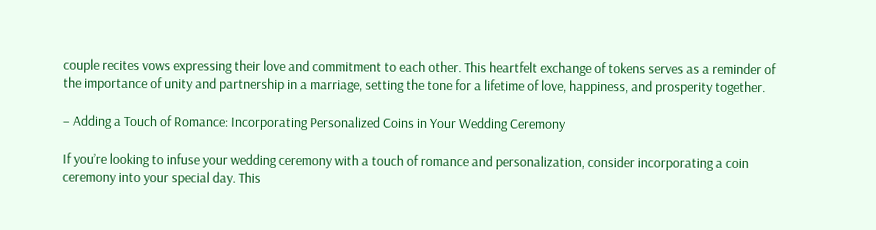couple recites vows expressing their love and commitment to each other. This heartfelt exchange of tokens serves as a reminder of the importance of unity and partnership in a marriage, setting the tone for a lifetime of love, happiness, and prosperity together.

– Adding a Touch of Romance: Incorporating Personalized Coins in Your Wedding Ceremony

If you’re looking to infuse your wedding ceremony with a touch of romance and personalization, consider incorporating a coin ceremony into your special day. This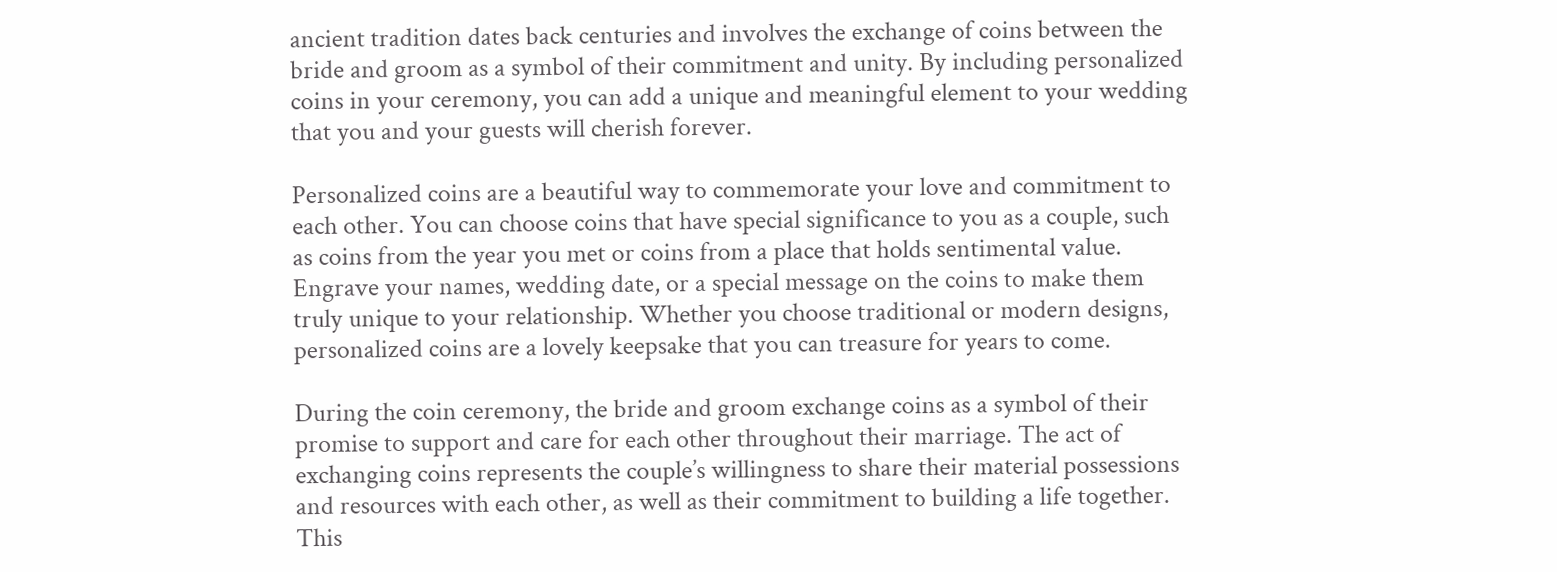ancient tradition dates back centuries and involves the exchange of coins between the bride and groom as a symbol of their commitment and unity. By including personalized coins in your ceremony, you can add a unique and meaningful element to your wedding that you and your guests will cherish forever.

Personalized coins are a beautiful way to commemorate your love and commitment to each other. You can choose coins that have special significance to you as a couple, such as coins from the year you met or coins from a place that holds sentimental value. Engrave your names, wedding date, or a special message on the coins to make them truly unique to your relationship. Whether you choose traditional or modern designs, personalized coins are a lovely keepsake that you can treasure for years to come.

During the coin ceremony, the bride and groom exchange coins as a symbol of their promise to support and care for each other throughout their marriage. The act of exchanging coins represents the couple’s willingness to share their material possessions and resources with each other, as well as their commitment to building a life together. This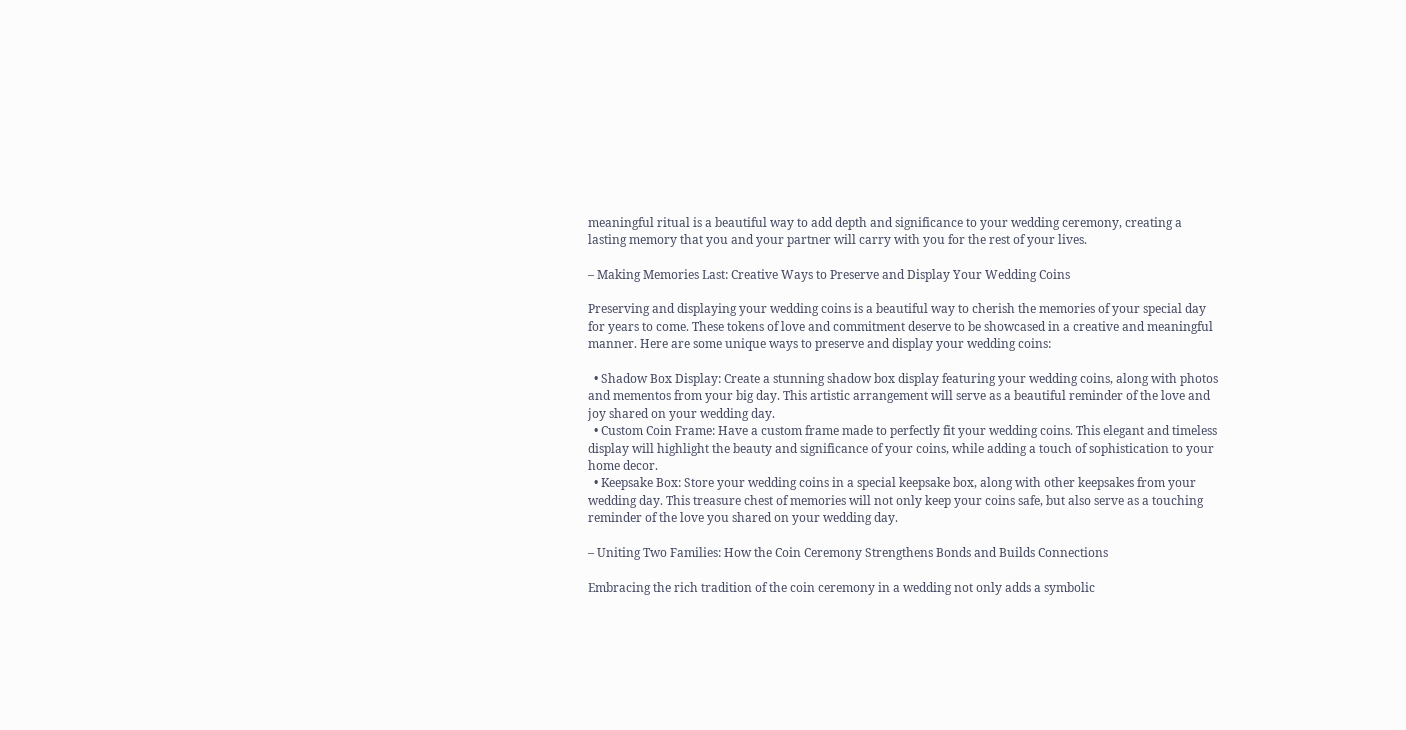meaningful ritual is a beautiful way to add depth and significance to your wedding ceremony, creating a lasting memory that you and your partner will carry with you for the rest of your lives.

– Making Memories Last: Creative Ways to Preserve and Display Your Wedding Coins

Preserving and displaying your wedding coins is a beautiful way to cherish the memories of your special day for years to come. These tokens of love and commitment deserve to be showcased in a creative and meaningful manner. Here are some unique ways to preserve and display your wedding coins:

  • Shadow Box Display: Create a stunning shadow box display featuring your wedding coins, along with photos and mementos from your big day. This artistic arrangement will serve as a beautiful reminder of the love and joy shared on your wedding day.
  • Custom Coin Frame: Have a custom frame made to perfectly fit your wedding coins. This elegant and timeless display will highlight the beauty and significance of your coins, while adding a touch of sophistication to your home decor.
  • Keepsake Box: Store your wedding coins in a special keepsake box, along with other keepsakes from your wedding day. This treasure chest of memories will not only keep your coins safe, but also serve as a touching reminder of the love you shared on your wedding day.

– Uniting Two Families: How the Coin Ceremony Strengthens Bonds and Builds Connections

Embracing the rich tradition of the coin ceremony in a wedding not only adds a symbolic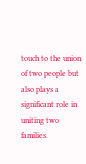touch to the union of two people but also plays a significant role in uniting two families.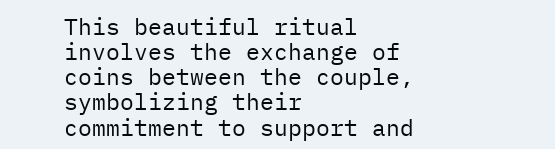This beautiful ritual involves the exchange of coins between the couple, symbolizing their commitment to support and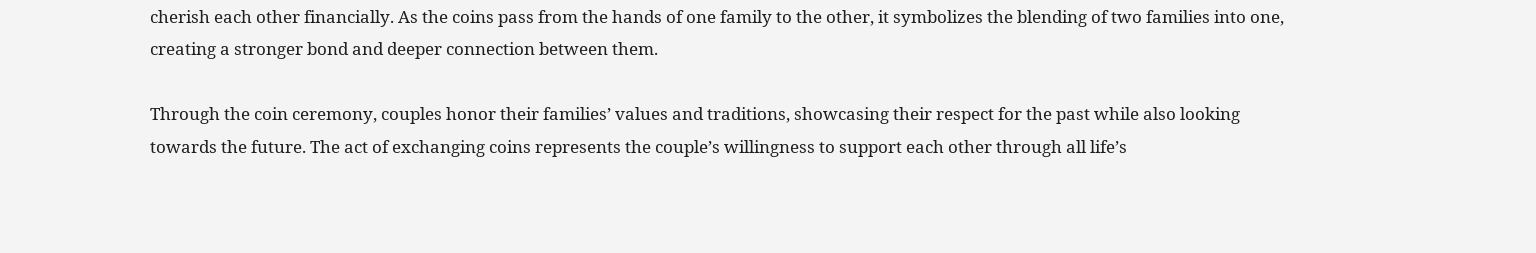cherish each other financially. As the coins pass from the hands of one family to the other, it symbolizes the blending of two families into one, creating a stronger bond and deeper connection between them.

Through the coin ceremony, couples honor their families’ values and traditions, showcasing their respect for the past while also looking towards the future. The act of exchanging coins represents the couple’s willingness to support each other through all life’s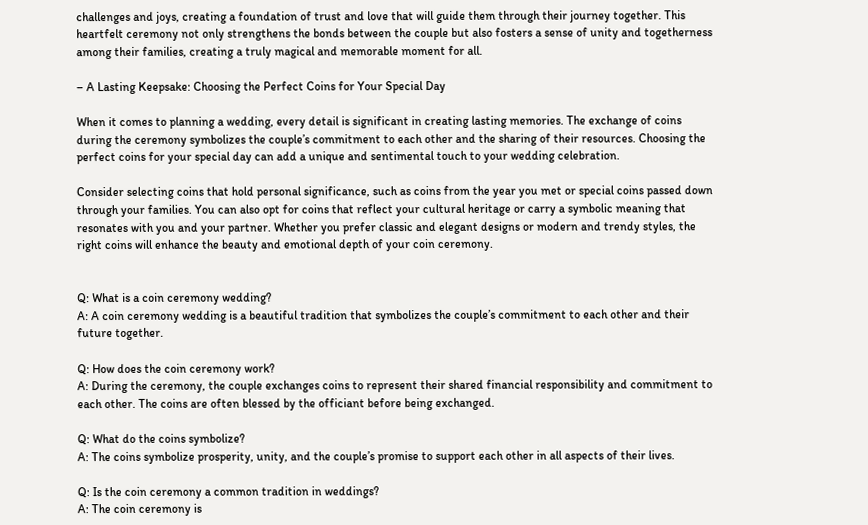challenges and joys, creating a foundation of trust and love that will guide them through their journey together. This heartfelt ceremony not only strengthens the bonds between the couple but also fosters a sense of unity and togetherness among their families, creating a truly magical and memorable moment for all.

– A Lasting Keepsake: Choosing the Perfect Coins for Your Special Day

When it comes to planning a wedding, every detail is significant in creating lasting memories. The exchange of coins during the ceremony symbolizes the couple’s commitment to each other and the sharing of their resources. Choosing the perfect coins for your special day can add a unique and sentimental touch to your wedding celebration.

Consider selecting coins that hold personal significance, such as coins from the year you met or special coins passed down through your families. You can also opt for coins that reflect your cultural heritage or carry a symbolic meaning that resonates with you and your partner. Whether you prefer classic and elegant designs or modern and trendy styles, the right coins will enhance the beauty and emotional depth of your coin ceremony.


Q: What is a coin ceremony wedding?
A: A coin ceremony wedding is a beautiful tradition that symbolizes the couple’s commitment to each other and their future together.

Q: How does the coin ceremony work?
A: During the ceremony, the couple exchanges coins to represent their shared financial responsibility and commitment to each other. The coins are often blessed by the officiant before being exchanged.

Q: What do the coins symbolize?
A: The coins symbolize prosperity, unity, and the couple’s promise to support each other in all aspects of their lives.

Q: Is the coin ceremony a common tradition in weddings?
A: The coin ceremony is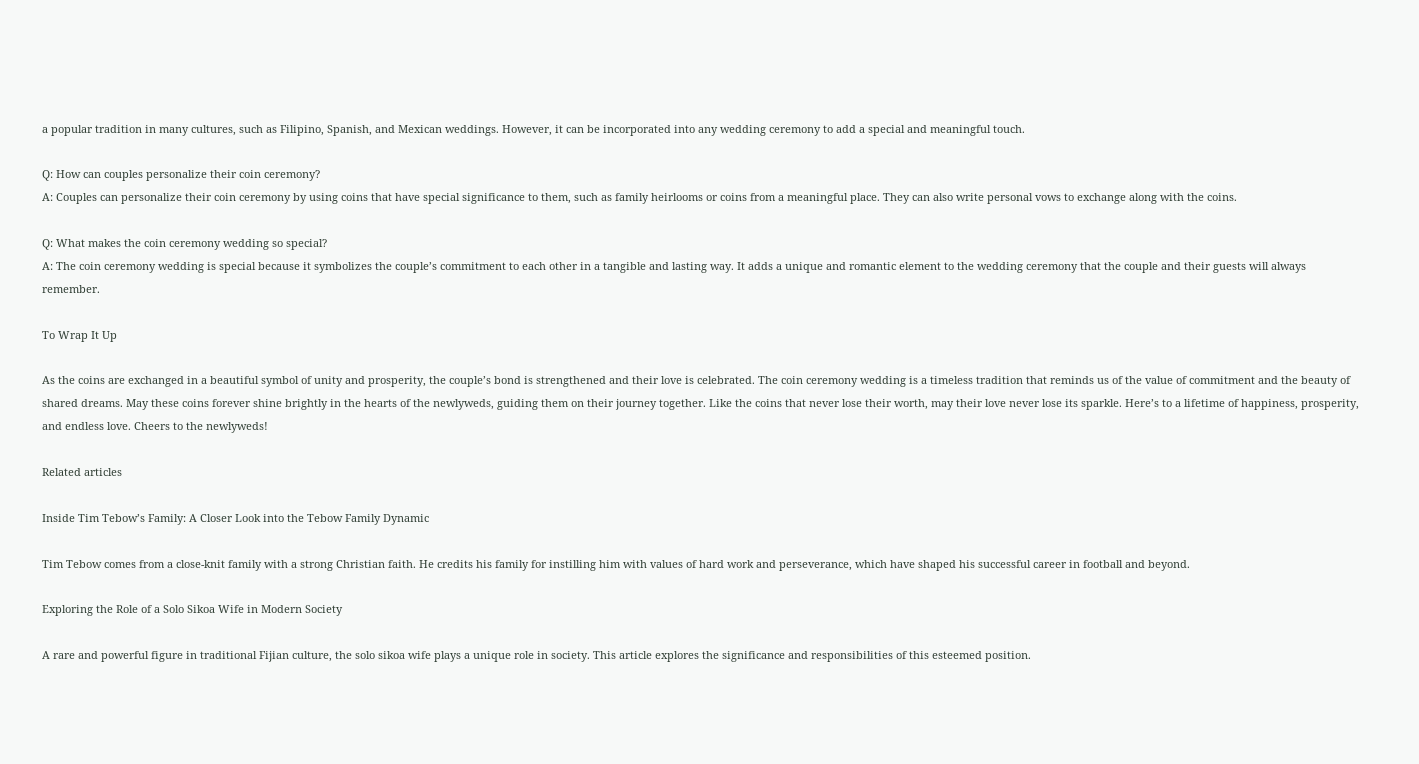a popular tradition in many cultures, such as Filipino, Spanish, and Mexican weddings. However, it can be incorporated into any wedding ceremony to add a special and meaningful touch.

Q: How can couples personalize their coin ceremony?
A: Couples can personalize their coin ceremony by using coins that have special significance to them, such as family heirlooms or coins from a meaningful place. They can also write personal vows to exchange along with the coins.

Q: What makes the coin ceremony wedding so special?
A: The coin ceremony wedding is special because it symbolizes the couple’s commitment to each other in a tangible and lasting way. It adds a unique and romantic element to the wedding ceremony that the couple and their guests will always remember.

To Wrap It Up

As the coins are exchanged in a beautiful symbol of unity and prosperity, the couple’s bond is strengthened and their love is celebrated. The coin ceremony wedding is a timeless tradition that reminds us of the value of commitment and the beauty of shared dreams. May these coins forever shine brightly in the hearts of the newlyweds, guiding them on their journey together. Like the coins that never lose their worth, may their love never lose its sparkle. Here’s to a lifetime of happiness, prosperity, and endless love. Cheers to the newlyweds!

Related articles

Inside Tim Tebow’s Family: A Closer Look into the Tebow Family Dynamic

Tim Tebow comes from a close-knit family with a strong Christian faith. He credits his family for instilling him with values of hard work and perseverance, which have shaped his successful career in football and beyond.

Exploring the Role of a Solo Sikoa Wife in Modern Society

A rare and powerful figure in traditional Fijian culture, the solo sikoa wife plays a unique role in society. This article explores the significance and responsibilities of this esteemed position.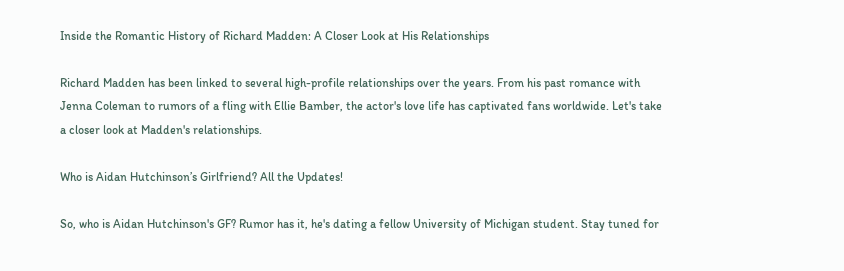Inside the Romantic History of Richard Madden: A Closer Look at His Relationships

Richard Madden has been linked to several high-profile relationships over the years. From his past romance with Jenna Coleman to rumors of a fling with Ellie Bamber, the actor's love life has captivated fans worldwide. Let's take a closer look at Madden's relationships.

Who is Aidan Hutchinson’s Girlfriend? All the Updates!

So, who is Aidan Hutchinson's GF? Rumor has it, he's dating a fellow University of Michigan student. Stay tuned for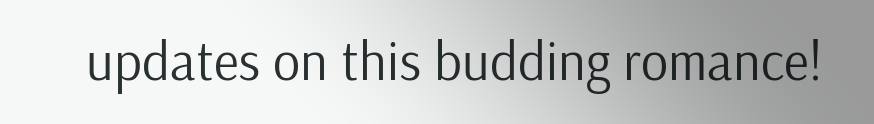updates on this budding romance!